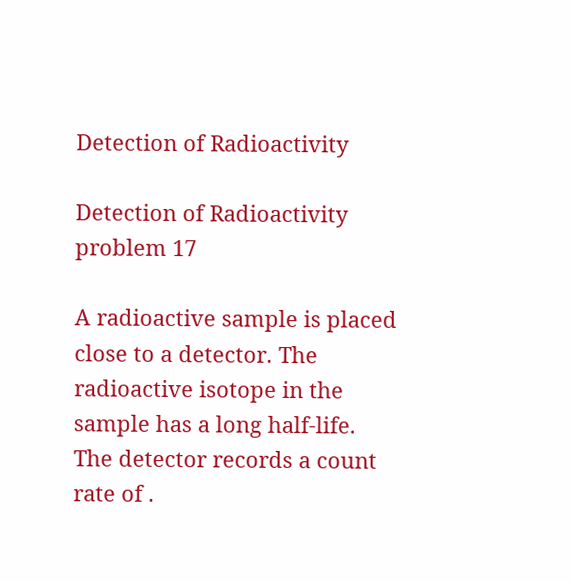Detection of Radioactivity

Detection of Radioactivity problem 17

A radioactive sample is placed close to a detector. The radioactive isotope in the sample has a long half-life. The detector records a count rate of .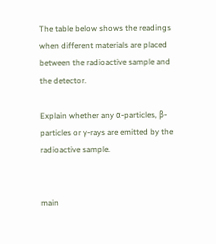The table below shows the readings when different materials are placed between the radioactive sample and the detector.

Explain whether any α-particles, β-particles or γ-rays are emitted by the radioactive sample.


main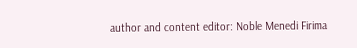author and content editor: Noble Menedi Firima